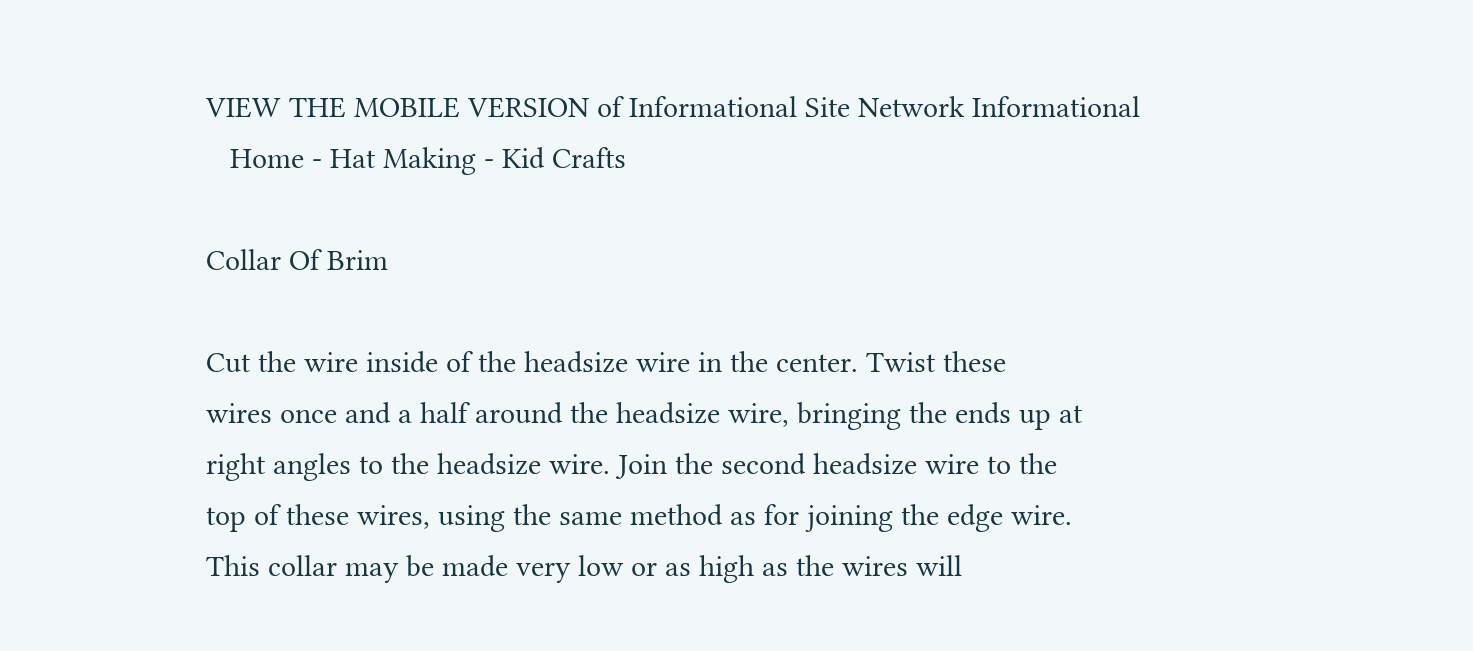VIEW THE MOBILE VERSION of Informational Site Network Informational
   Home - Hat Making - Kid Crafts

Collar Of Brim

Cut the wire inside of the headsize wire in the center. Twist these
wires once and a half around the headsize wire, bringing the ends up at
right angles to the headsize wire. Join the second headsize wire to the
top of these wires, using the same method as for joining the edge wire.
This collar may be made very low or as high as the wires will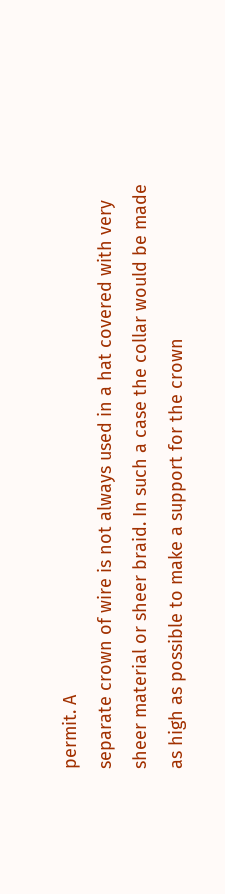permit. A
separate crown of wire is not always used in a hat covered with very
sheer material or sheer braid. In such a case the collar would be made
as high as possible to make a support for the crown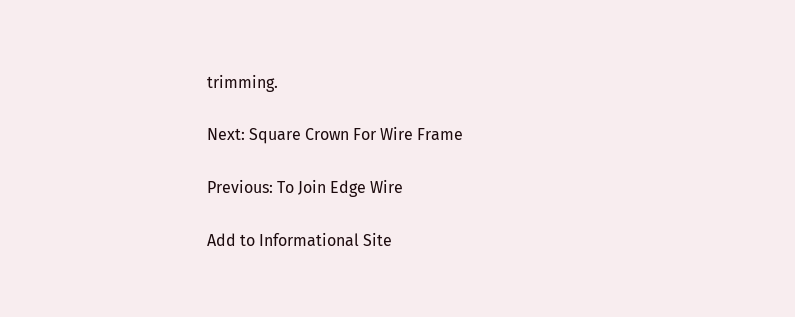trimming.

Next: Square Crown For Wire Frame

Previous: To Join Edge Wire

Add to Informational Site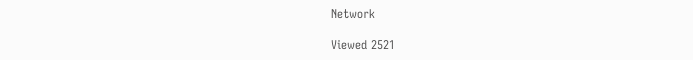Network

Viewed 2521